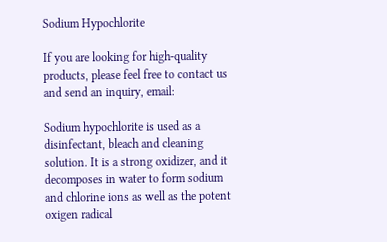Sodium Hypochlorite

If you are looking for high-quality products, please feel free to contact us and send an inquiry, email:

Sodium hypochlorite is used as a disinfectant, bleach and cleaning solution. It is a strong oxidizer, and it decomposes in water to form sodium and chlorine ions as well as the potent oxigen radical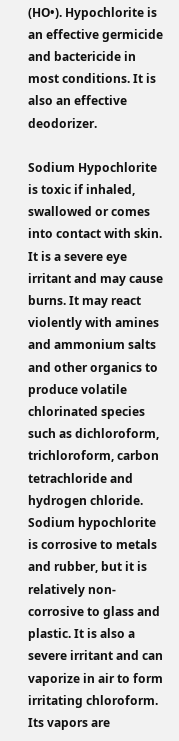(HO•). Hypochlorite is an effective germicide and bactericide in most conditions. It is also an effective deodorizer.

Sodium Hypochlorite is toxic if inhaled, swallowed or comes into contact with skin. It is a severe eye irritant and may cause burns. It may react violently with amines and ammonium salts and other organics to produce volatile chlorinated species such as dichloroform, trichloroform, carbon tetrachloride and hydrogen chloride. Sodium hypochlorite is corrosive to metals and rubber, but it is relatively non-corrosive to glass and plastic. It is also a severe irritant and can vaporize in air to form irritating chloroform. Its vapors are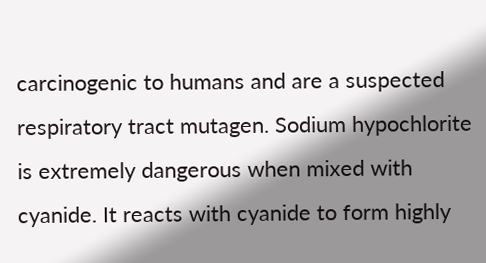carcinogenic to humans and are a suspected respiratory tract mutagen. Sodium hypochlorite is extremely dangerous when mixed with cyanide. It reacts with cyanide to form highly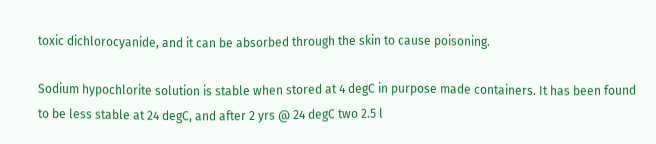toxic dichlorocyanide, and it can be absorbed through the skin to cause poisoning.

Sodium hypochlorite solution is stable when stored at 4 degC in purpose made containers. It has been found to be less stable at 24 degC, and after 2 yrs @ 24 degC two 2.5 l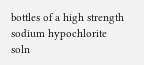bottles of a high strength sodium hypochlorite soln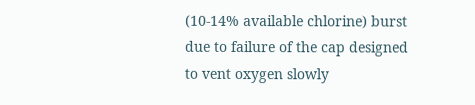(10-14% available chlorine) burst due to failure of the cap designed to vent oxygen slowly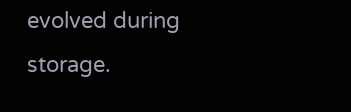evolved during storage.